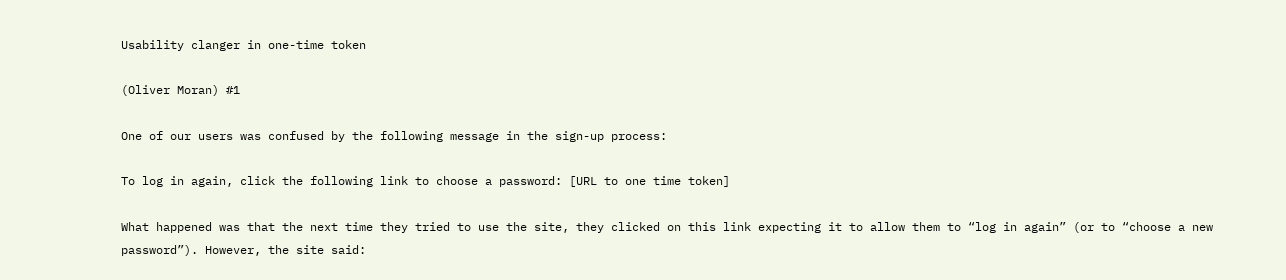Usability clanger in one-time token

(Oliver Moran) #1

One of our users was confused by the following message in the sign-up process:

To log in again, click the following link to choose a password: [URL to one time token]

What happened was that the next time they tried to use the site, they clicked on this link expecting it to allow them to “log in again” (or to “choose a new password”). However, the site said: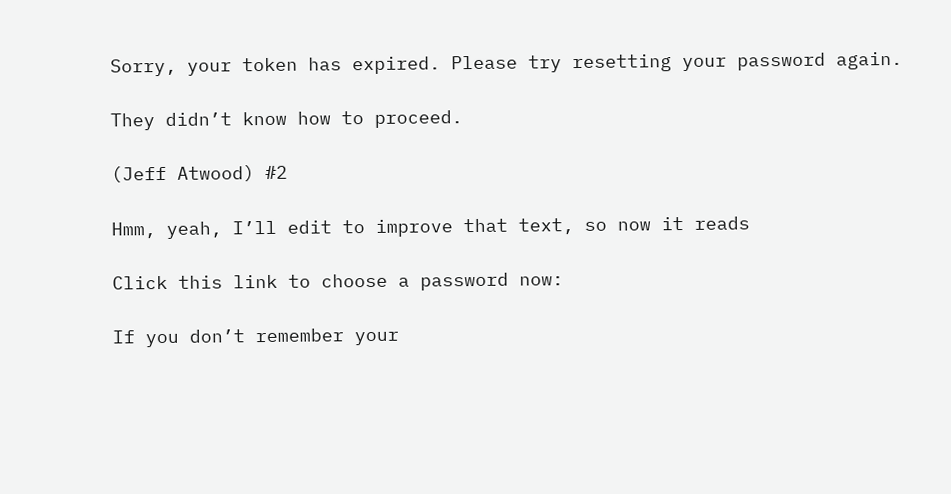Sorry, your token has expired. Please try resetting your password again.

They didn’t know how to proceed.

(Jeff Atwood) #2

Hmm, yeah, I’ll edit to improve that text, so now it reads

Click this link to choose a password now:

If you don’t remember your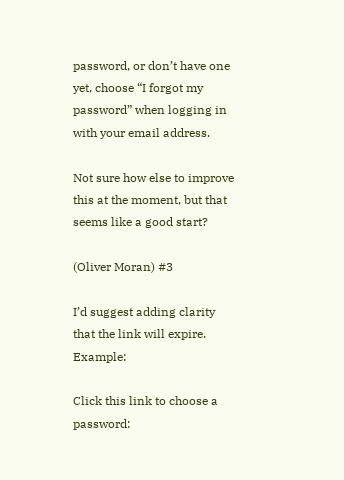password, or don’t have one yet, choose “I forgot my password” when logging in with your email address.

Not sure how else to improve this at the moment, but that seems like a good start?

(Oliver Moran) #3

I’d suggest adding clarity that the link will expire. Example:

Click this link to choose a password: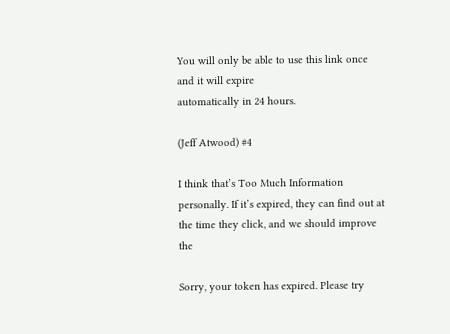You will only be able to use this link once and it will expire
automatically in 24 hours.

(Jeff Atwood) #4

I think that’s Too Much Information personally. If it’s expired, they can find out at the time they click, and we should improve the

Sorry, your token has expired. Please try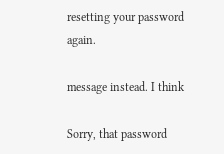resetting your password again.

message instead. I think

Sorry, that password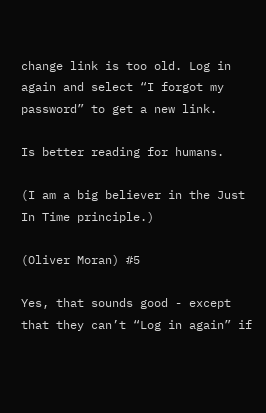change link is too old. Log in again and select “I forgot my password” to get a new link.

Is better reading for humans.

(I am a big believer in the Just In Time principle.)

(Oliver Moran) #5

Yes, that sounds good - except that they can’t “Log in again” if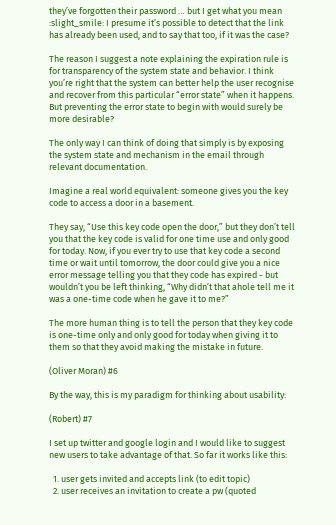they’ve forgotten their password … but I get what you mean :slight_smile: I presume it’s possible to detect that the link has already been used, and to say that too, if it was the case?

The reason I suggest a note explaining the expiration rule is for transparency of the system state and behavior. I think you’re right that the system can better help the user recognise and recover from this particular “error state” when it happens. But preventing the error state to begin with would surely be more desirable?

The only way I can think of doing that simply is by exposing the system state and mechanism in the email through relevant documentation.

Imagine a real world equivalent: someone gives you the key code to access a door in a basement.

They say, “Use this key code open the door,” but they don’t tell you that the key code is valid for one time use and only good for today. Now, if you ever try to use that key code a second time or wait until tomorrow, the door could give you a nice error message telling you that they code has expired - but wouldn’t you be left thinking, “Why didn’t that ahole tell me it was a one-time code when he gave it to me?”

The more human thing is to tell the person that they key code is one-time only and only good for today when giving it to them so that they avoid making the mistake in future.

(Oliver Moran) #6

By the way, this is my paradigm for thinking about usability:

(Robert) #7

I set up twitter and google login and I would like to suggest new users to take advantage of that. So far it works like this:

  1. user gets invited and accepts link (to edit topic)
  2. user receives an invitation to create a pw (quoted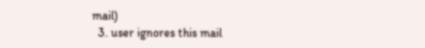mail)
  3. user ignores this mail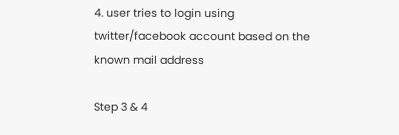4. user tries to login using twitter/facebook account based on the known mail address

Step 3 & 4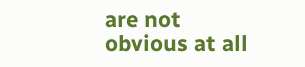are not obvious at all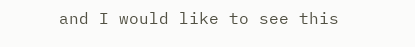and I would like to see this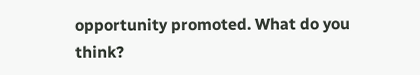opportunity promoted. What do you think?